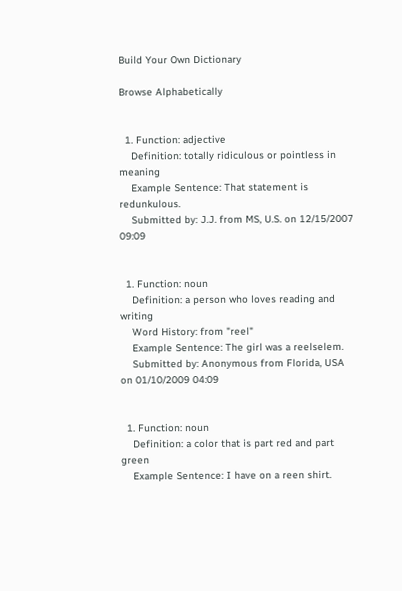Build Your Own Dictionary

Browse Alphabetically


  1. Function: adjective
    Definition: totally ridiculous or pointless in meaning
    Example Sentence: That statement is redunkulous.
    Submitted by: J.J. from MS, U.S. on 12/15/2007 09:09


  1. Function: noun
    Definition: a person who loves reading and writing
    Word History: from "reel"
    Example Sentence: The girl was a reelselem.
    Submitted by: Anonymous from Florida, USA on 01/10/2009 04:09


  1. Function: noun
    Definition: a color that is part red and part green
    Example Sentence: I have on a reen shirt.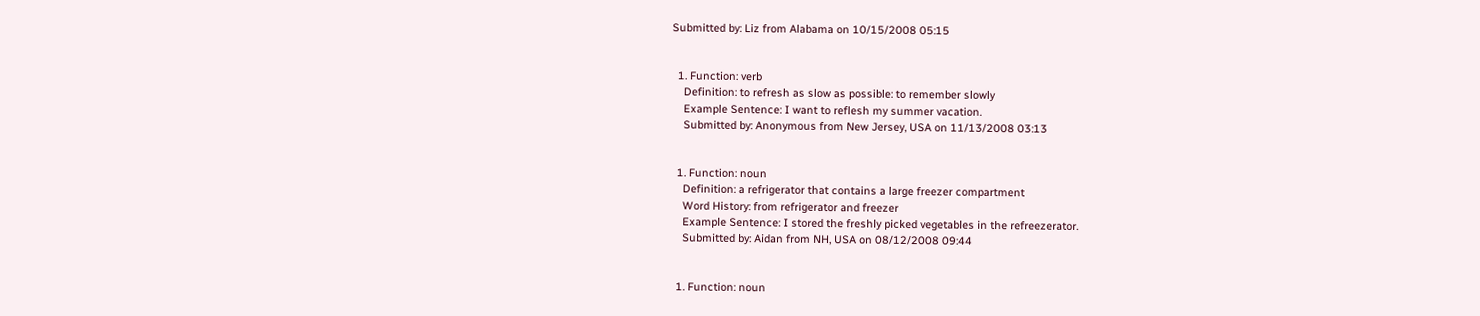Submitted by: Liz from Alabama on 10/15/2008 05:15


  1. Function: verb
    Definition: to refresh as slow as possible: to remember slowly
    Example Sentence: I want to reflesh my summer vacation.
    Submitted by: Anonymous from New Jersey, USA on 11/13/2008 03:13


  1. Function: noun
    Definition: a refrigerator that contains a large freezer compartment
    Word History: from refrigerator and freezer
    Example Sentence: I stored the freshly picked vegetables in the refreezerator.
    Submitted by: Aidan from NH, USA on 08/12/2008 09:44


  1. Function: noun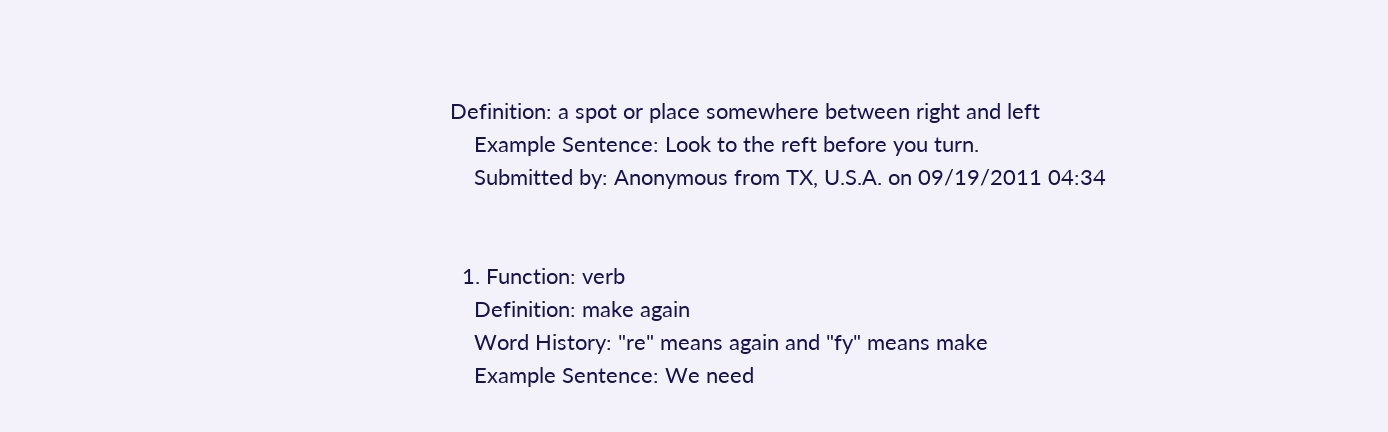Definition: a spot or place somewhere between right and left
    Example Sentence: Look to the reft before you turn.
    Submitted by: Anonymous from TX, U.S.A. on 09/19/2011 04:34


  1. Function: verb
    Definition: make again
    Word History: "re" means again and "fy" means make
    Example Sentence: We need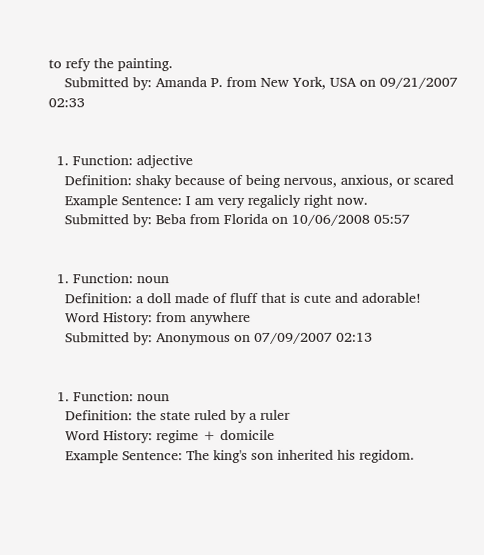to refy the painting.
    Submitted by: Amanda P. from New York, USA on 09/21/2007 02:33


  1. Function: adjective
    Definition: shaky because of being nervous, anxious, or scared
    Example Sentence: I am very regalicly right now.
    Submitted by: Beba from Florida on 10/06/2008 05:57


  1. Function: noun
    Definition: a doll made of fluff that is cute and adorable!
    Word History: from anywhere
    Submitted by: Anonymous on 07/09/2007 02:13


  1. Function: noun
    Definition: the state ruled by a ruler
    Word History: regime + domicile
    Example Sentence: The king's son inherited his regidom.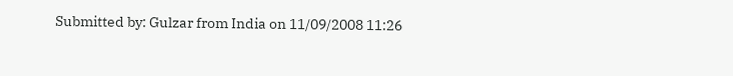Submitted by: Gulzar from India on 11/09/2008 11:26